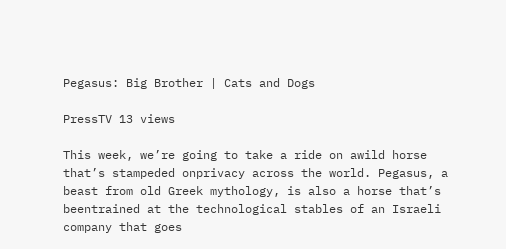Pegasus: Big Brother | Cats and Dogs

PressTV 13 views

This week, we’re going to take a ride on awild horse that’s stampeded onprivacy across the world. Pegasus, a beast from old Greek mythology, is also a horse that’s beentrained at the technological stables of an Israeli company that goes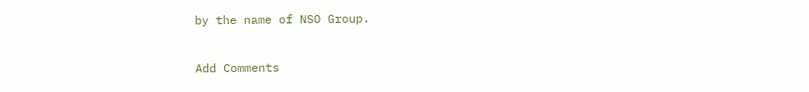by the name of NSO Group.

Add Comments